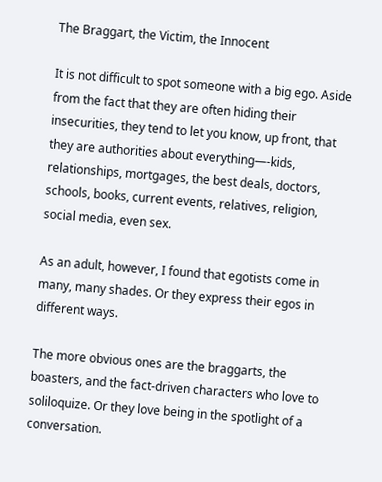The Braggart, the Victim, the Innocent

It is not difficult to spot someone with a big ego. Aside from the fact that they are often hiding their insecurities, they tend to let you know, up front, that they are authorities about everything—-kids, relationships, mortgages, the best deals, doctors, schools, books, current events, relatives, religion, social media, even sex.

As an adult, however, I found that egotists come in many, many shades. Or they express their egos in different ways.

The more obvious ones are the braggarts, the boasters, and the fact-driven characters who love to soliloquize. Or they love being in the spotlight of a conversation.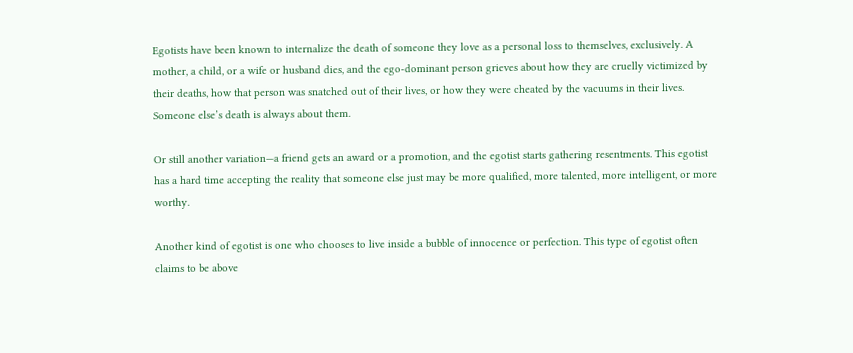Egotists have been known to internalize the death of someone they love as a personal loss to themselves, exclusively. A mother, a child, or a wife or husband dies, and the ego-dominant person grieves about how they are cruelly victimized by their deaths, how that person was snatched out of their lives, or how they were cheated by the vacuums in their lives. Someone else’s death is always about them.

Or still another variation—a friend gets an award or a promotion, and the egotist starts gathering resentments. This egotist has a hard time accepting the reality that someone else just may be more qualified, more talented, more intelligent, or more worthy.

Another kind of egotist is one who chooses to live inside a bubble of innocence or perfection. This type of egotist often claims to be above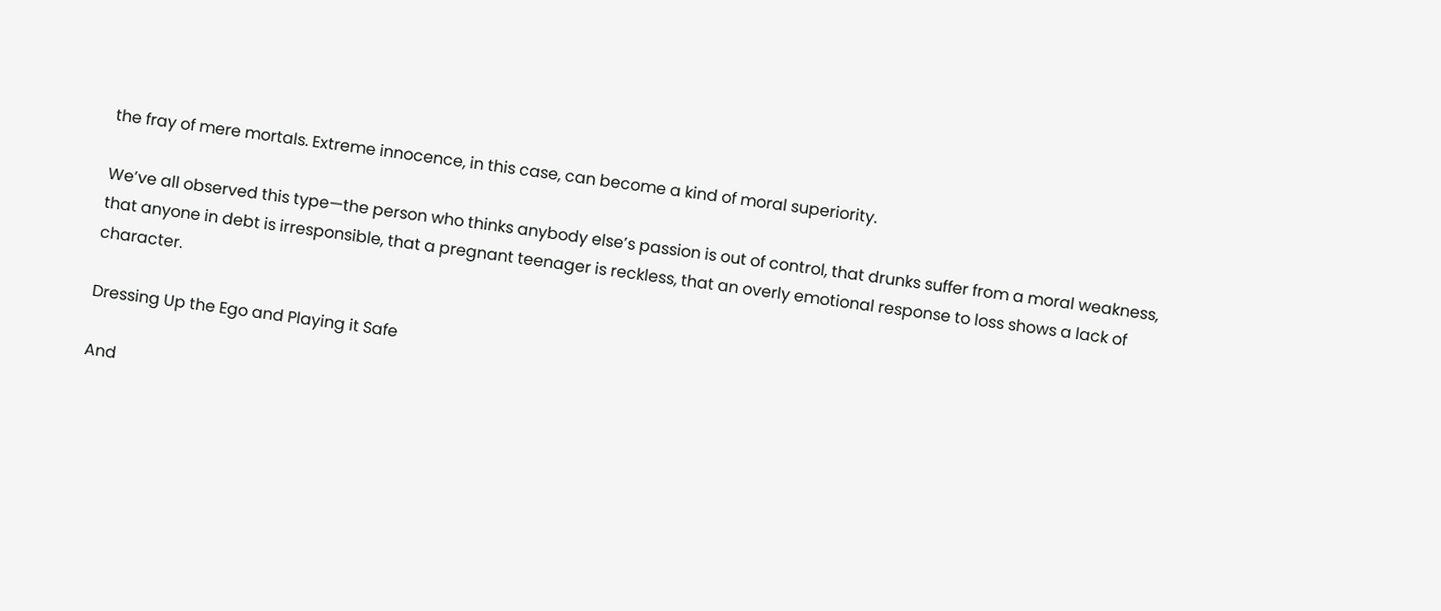the fray of mere mortals. Extreme innocence, in this case, can become a kind of moral superiority.

We’ve all observed this type—the person who thinks anybody else’s passion is out of control, that drunks suffer from a moral weakness, that anyone in debt is irresponsible, that a pregnant teenager is reckless, that an overly emotional response to loss shows a lack of character.

Dressing Up the Ego and Playing it Safe

And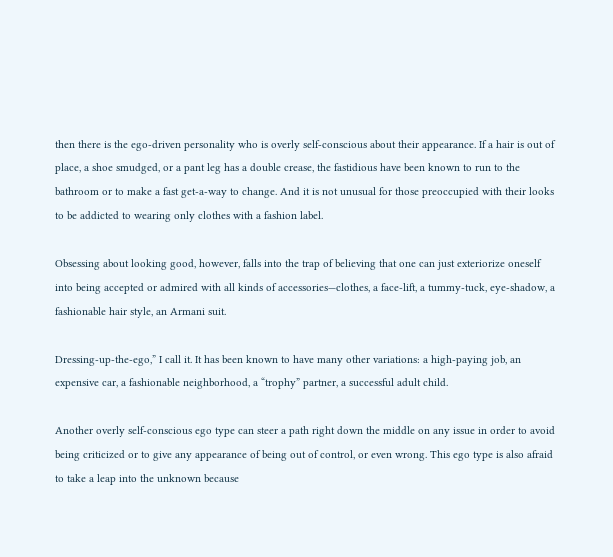then there is the ego-driven personality who is overly self-conscious about their appearance. If a hair is out of place, a shoe smudged, or a pant leg has a double crease, the fastidious have been known to run to the bathroom or to make a fast get-a-way to change. And it is not unusual for those preoccupied with their looks to be addicted to wearing only clothes with a fashion label.

Obsessing about looking good, however, falls into the trap of believing that one can just exteriorize oneself into being accepted or admired with all kinds of accessories—clothes, a face-lift, a tummy-tuck, eye-shadow, a fashionable hair style, an Armani suit.

Dressing-up-the-ego,” I call it. It has been known to have many other variations: a high-paying job, an expensive car, a fashionable neighborhood, a “trophy” partner, a successful adult child.

Another overly self-conscious ego type can steer a path right down the middle on any issue in order to avoid being criticized or to give any appearance of being out of control, or even wrong. This ego type is also afraid to take a leap into the unknown because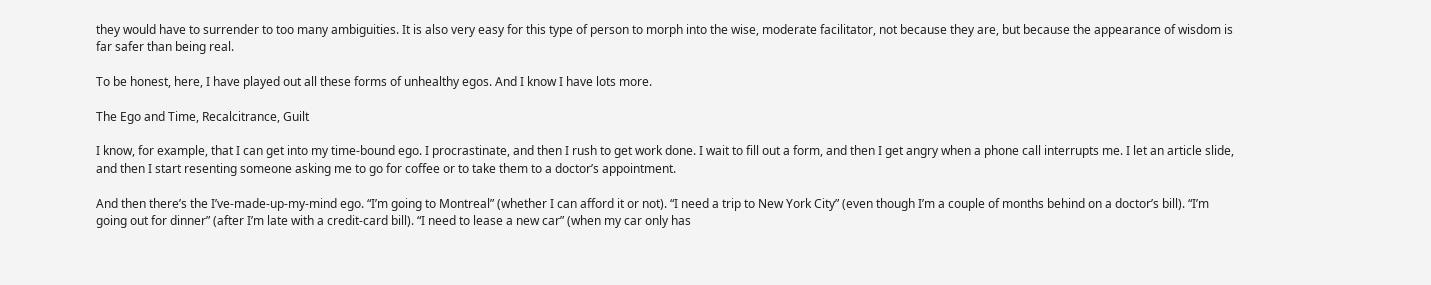they would have to surrender to too many ambiguities. It is also very easy for this type of person to morph into the wise, moderate facilitator, not because they are, but because the appearance of wisdom is far safer than being real.

To be honest, here, I have played out all these forms of unhealthy egos. And I know I have lots more.

The Ego and Time, Recalcitrance, Guilt

I know, for example, that I can get into my time-bound ego. I procrastinate, and then I rush to get work done. I wait to fill out a form, and then I get angry when a phone call interrupts me. I let an article slide, and then I start resenting someone asking me to go for coffee or to take them to a doctor’s appointment.

And then there’s the I’ve-made-up-my-mind ego. “I’m going to Montreal” (whether I can afford it or not). “I need a trip to New York City” (even though I’m a couple of months behind on a doctor’s bill). “I’m going out for dinner” (after I’m late with a credit-card bill). “I need to lease a new car” (when my car only has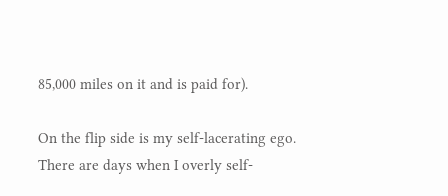85,000 miles on it and is paid for).

On the flip side is my self-lacerating ego. There are days when I overly self-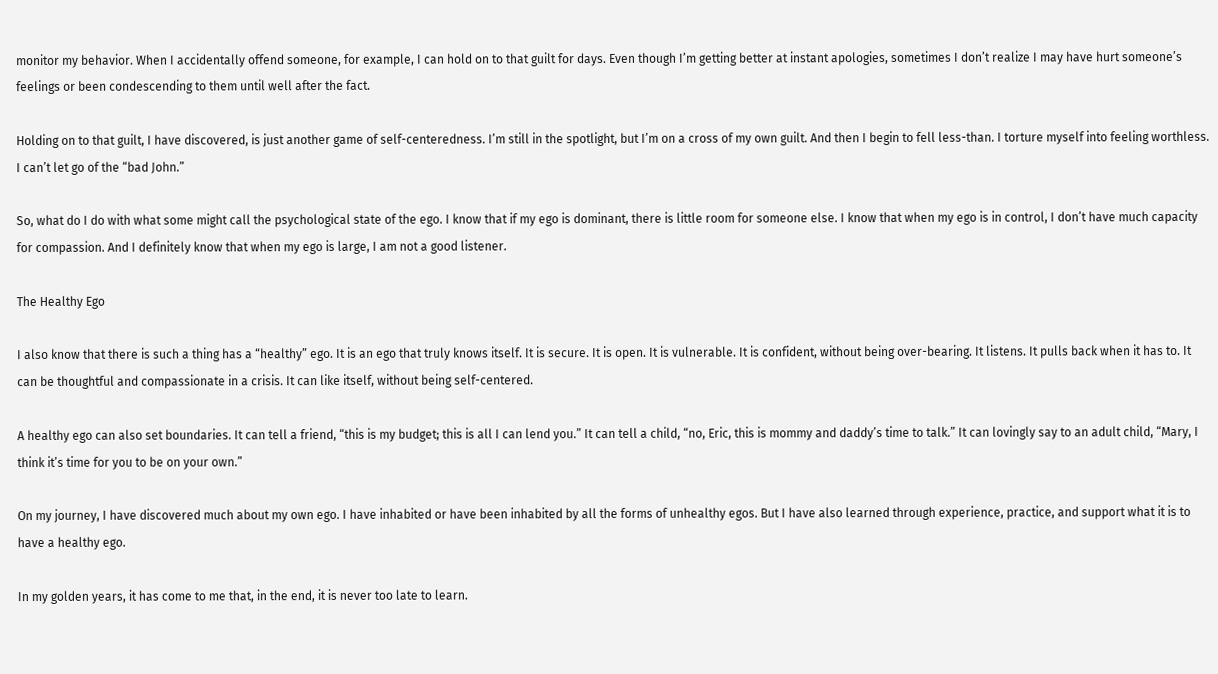monitor my behavior. When I accidentally offend someone, for example, I can hold on to that guilt for days. Even though I’m getting better at instant apologies, sometimes I don’t realize I may have hurt someone’s feelings or been condescending to them until well after the fact.

Holding on to that guilt, I have discovered, is just another game of self-centeredness. I’m still in the spotlight, but I’m on a cross of my own guilt. And then I begin to fell less-than. I torture myself into feeling worthless. I can’t let go of the “bad John.”

So, what do I do with what some might call the psychological state of the ego. I know that if my ego is dominant, there is little room for someone else. I know that when my ego is in control, I don’t have much capacity for compassion. And I definitely know that when my ego is large, I am not a good listener.

The Healthy Ego

I also know that there is such a thing has a “healthy” ego. It is an ego that truly knows itself. It is secure. It is open. It is vulnerable. It is confident, without being over-bearing. It listens. It pulls back when it has to. It can be thoughtful and compassionate in a crisis. It can like itself, without being self-centered.

A healthy ego can also set boundaries. It can tell a friend, “this is my budget; this is all I can lend you.” It can tell a child, “no, Eric, this is mommy and daddy’s time to talk.” It can lovingly say to an adult child, “Mary, I think it’s time for you to be on your own.”

On my journey, I have discovered much about my own ego. I have inhabited or have been inhabited by all the forms of unhealthy egos. But I have also learned through experience, practice, and support what it is to have a healthy ego.

In my golden years, it has come to me that, in the end, it is never too late to learn.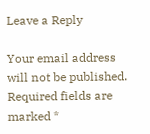Leave a Reply

Your email address will not be published. Required fields are marked *